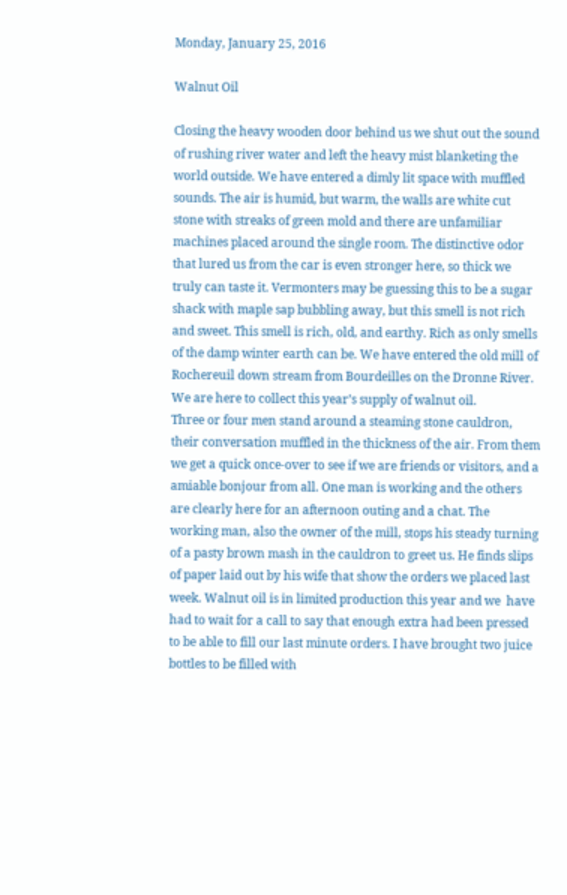Monday, January 25, 2016

Walnut Oil

Closing the heavy wooden door behind us we shut out the sound of rushing river water and left the heavy mist blanketing the world outside. We have entered a dimly lit space with muffled sounds. The air is humid, but warm, the walls are white cut stone with streaks of green mold and there are unfamiliar machines placed around the single room. The distinctive odor that lured us from the car is even stronger here, so thick we truly can taste it. Vermonters may be guessing this to be a sugar shack with maple sap bubbling away, but this smell is not rich and sweet. This smell is rich, old, and earthy. Rich as only smells of the damp winter earth can be. We have entered the old mill of Rochereuil down stream from Bourdeilles on the Dronne River. We are here to collect this year’s supply of walnut oil.
Three or four men stand around a steaming stone cauldron, their conversation muffled in the thickness of the air. From them we get a quick once-over to see if we are friends or visitors, and a amiable bonjour from all. One man is working and the others are clearly here for an afternoon outing and a chat. The working man, also the owner of the mill, stops his steady turning of a pasty brown mash in the cauldron to greet us. He finds slips of paper laid out by his wife that show the orders we placed last week. Walnut oil is in limited production this year and we  have had to wait for a call to say that enough extra had been pressed to be able to fill our last minute orders. I have brought two juice bottles to be filled with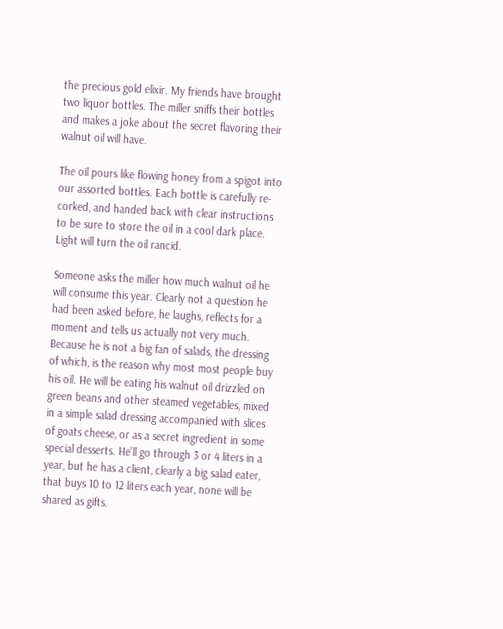the precious gold elixir. My friends have brought two liquor bottles. The miller sniffs their bottles and makes a joke about the secret flavoring their walnut oil will have.

The oil pours like flowing honey from a spigot into our assorted bottles. Each bottle is carefully re-corked, and handed back with clear instructions to be sure to store the oil in a cool dark place. Light will turn the oil rancid.

Someone asks the miller how much walnut oil he will consume this year. Clearly not a question he had been asked before, he laughs, reflects for a moment and tells us actually not very much.   Because he is not a big fan of salads, the dressing of which, is the reason why most most people buy his oil. He will be eating his walnut oil drizzled on green beans and other steamed vegetables, mixed in a simple salad dressing accompanied with slices of goats cheese, or as a secret ingredient in some special desserts. He’ll go through 3 or 4 liters in a year, but he has a client, clearly a big salad eater, that buys 10 to 12 liters each year, none will be shared as gifts.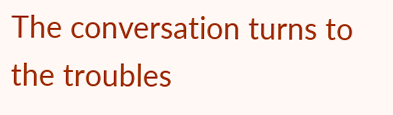The conversation turns to the troubles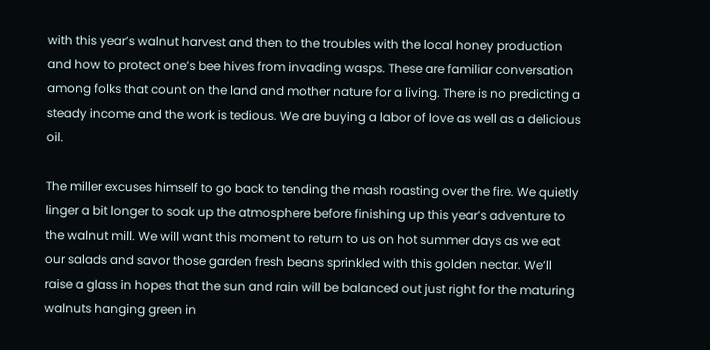with this year’s walnut harvest and then to the troubles with the local honey production and how to protect one’s bee hives from invading wasps. These are familiar conversation among folks that count on the land and mother nature for a living. There is no predicting a steady income and the work is tedious. We are buying a labor of love as well as a delicious oil.

The miller excuses himself to go back to tending the mash roasting over the fire. We quietly linger a bit longer to soak up the atmosphere before finishing up this year’s adventure to the walnut mill. We will want this moment to return to us on hot summer days as we eat our salads and savor those garden fresh beans sprinkled with this golden nectar. We’ll raise a glass in hopes that the sun and rain will be balanced out just right for the maturing walnuts hanging green in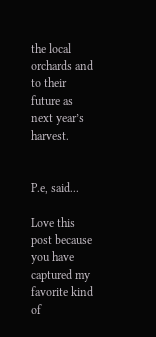the local orchards and to their future as next year’s harvest.


P.e, said...

Love this post because you have captured my favorite kind of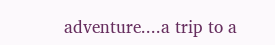adventure....a trip to a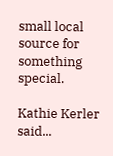small local source for something special.

Kathie Kerler said...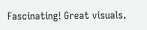Fascinating! Great visuals.